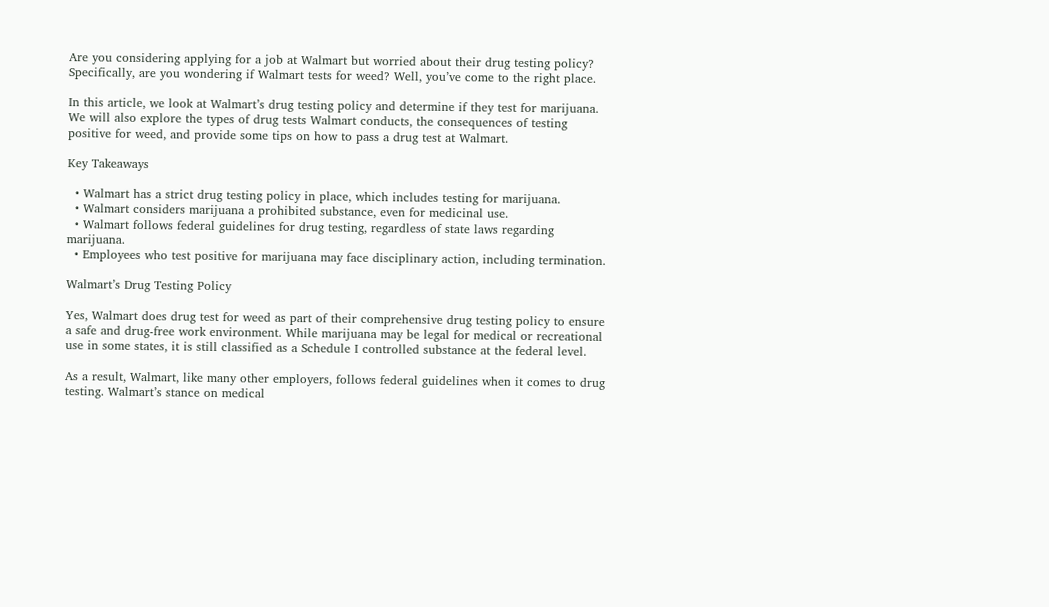Are you considering applying for a job at Walmart but worried about their drug testing policy? Specifically, are you wondering if Walmart tests for weed? Well, you’ve come to the right place.

In this article, we look at Walmart’s drug testing policy and determine if they test for marijuana. We will also explore the types of drug tests Walmart conducts, the consequences of testing positive for weed, and provide some tips on how to pass a drug test at Walmart.

Key Takeaways

  • Walmart has a strict drug testing policy in place, which includes testing for marijuana.
  • Walmart considers marijuana a prohibited substance, even for medicinal use.
  • Walmart follows federal guidelines for drug testing, regardless of state laws regarding marijuana.
  • Employees who test positive for marijuana may face disciplinary action, including termination.

Walmart’s Drug Testing Policy

Yes, Walmart does drug test for weed as part of their comprehensive drug testing policy to ensure a safe and drug-free work environment. While marijuana may be legal for medical or recreational use in some states, it is still classified as a Schedule I controlled substance at the federal level.

As a result, Walmart, like many other employers, follows federal guidelines when it comes to drug testing. Walmart’s stance on medical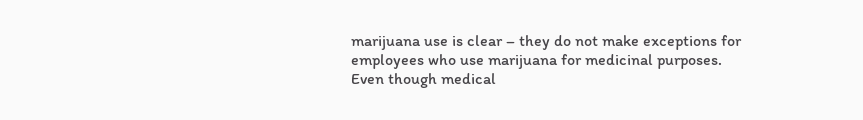marijuana use is clear – they do not make exceptions for employees who use marijuana for medicinal purposes. Even though medical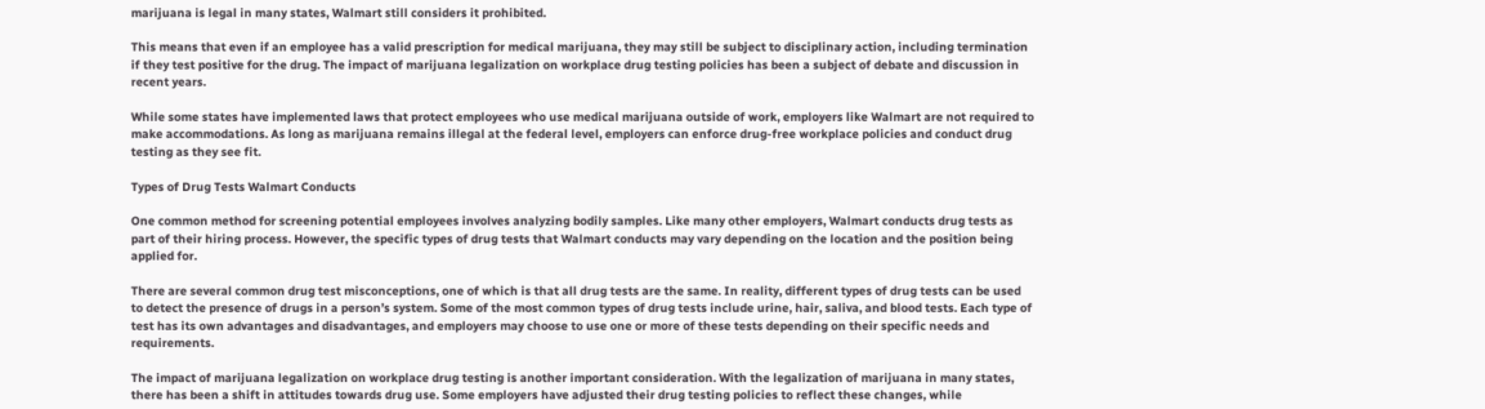marijuana is legal in many states, Walmart still considers it prohibited.

This means that even if an employee has a valid prescription for medical marijuana, they may still be subject to disciplinary action, including termination if they test positive for the drug. The impact of marijuana legalization on workplace drug testing policies has been a subject of debate and discussion in recent years.

While some states have implemented laws that protect employees who use medical marijuana outside of work, employers like Walmart are not required to make accommodations. As long as marijuana remains illegal at the federal level, employers can enforce drug-free workplace policies and conduct drug testing as they see fit.

Types of Drug Tests Walmart Conducts

One common method for screening potential employees involves analyzing bodily samples. Like many other employers, Walmart conducts drug tests as part of their hiring process. However, the specific types of drug tests that Walmart conducts may vary depending on the location and the position being applied for.

There are several common drug test misconceptions, one of which is that all drug tests are the same. In reality, different types of drug tests can be used to detect the presence of drugs in a person’s system. Some of the most common types of drug tests include urine, hair, saliva, and blood tests. Each type of test has its own advantages and disadvantages, and employers may choose to use one or more of these tests depending on their specific needs and requirements.

The impact of marijuana legalization on workplace drug testing is another important consideration. With the legalization of marijuana in many states, there has been a shift in attitudes towards drug use. Some employers have adjusted their drug testing policies to reflect these changes, while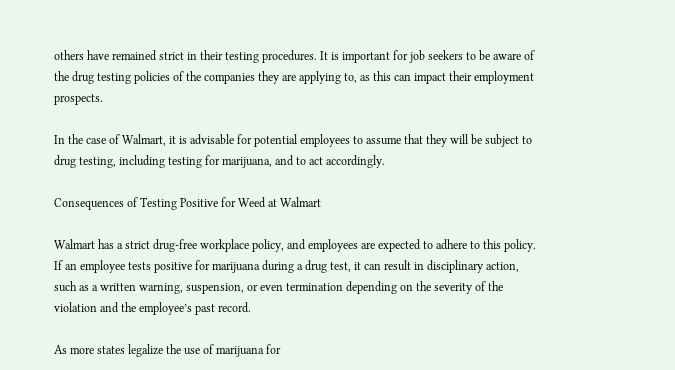others have remained strict in their testing procedures. It is important for job seekers to be aware of the drug testing policies of the companies they are applying to, as this can impact their employment prospects.

In the case of Walmart, it is advisable for potential employees to assume that they will be subject to drug testing, including testing for marijuana, and to act accordingly.

Consequences of Testing Positive for Weed at Walmart

Walmart has a strict drug-free workplace policy, and employees are expected to adhere to this policy. If an employee tests positive for marijuana during a drug test, it can result in disciplinary action, such as a written warning, suspension, or even termination depending on the severity of the violation and the employee’s past record.

As more states legalize the use of marijuana for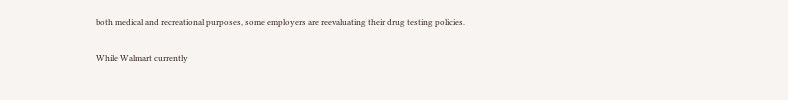both medical and recreational purposes, some employers are reevaluating their drug testing policies.

While Walmart currently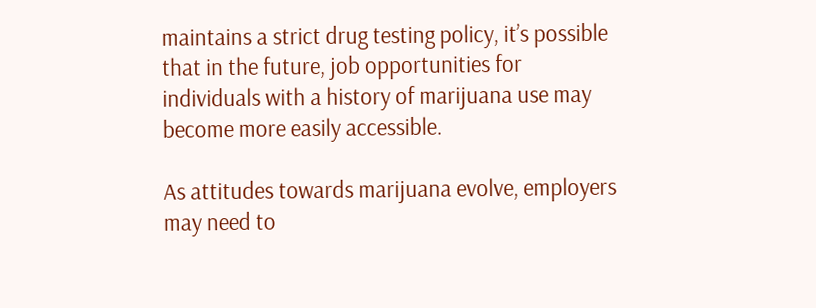maintains a strict drug testing policy, it’s possible that in the future, job opportunities for individuals with a history of marijuana use may become more easily accessible.

As attitudes towards marijuana evolve, employers may need to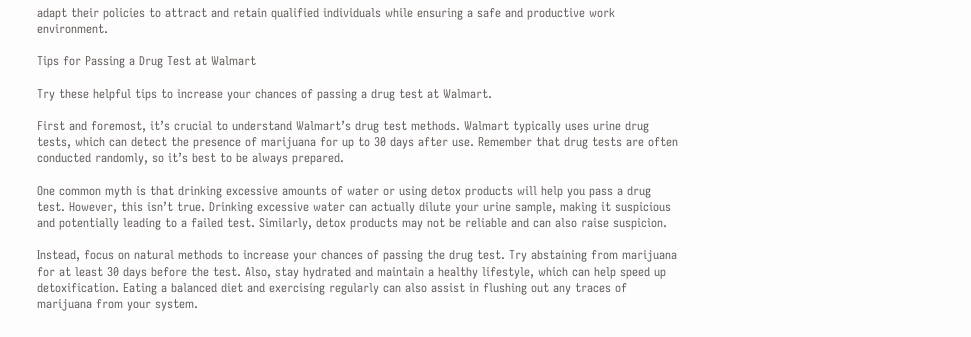adapt their policies to attract and retain qualified individuals while ensuring a safe and productive work environment.

Tips for Passing a Drug Test at Walmart

Try these helpful tips to increase your chances of passing a drug test at Walmart.

First and foremost, it’s crucial to understand Walmart’s drug test methods. Walmart typically uses urine drug tests, which can detect the presence of marijuana for up to 30 days after use. Remember that drug tests are often conducted randomly, so it’s best to be always prepared.

One common myth is that drinking excessive amounts of water or using detox products will help you pass a drug test. However, this isn’t true. Drinking excessive water can actually dilute your urine sample, making it suspicious and potentially leading to a failed test. Similarly, detox products may not be reliable and can also raise suspicion.

Instead, focus on natural methods to increase your chances of passing the drug test. Try abstaining from marijuana for at least 30 days before the test. Also, stay hydrated and maintain a healthy lifestyle, which can help speed up detoxification. Eating a balanced diet and exercising regularly can also assist in flushing out any traces of marijuana from your system.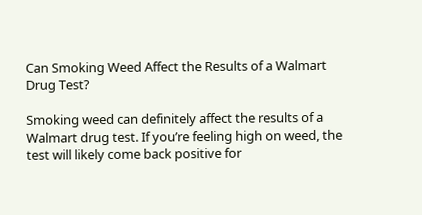Can Smoking Weed Affect the Results of a Walmart Drug Test?

Smoking weed can definitely affect the results of a Walmart drug test. If you’re feeling high on weed, the test will likely come back positive for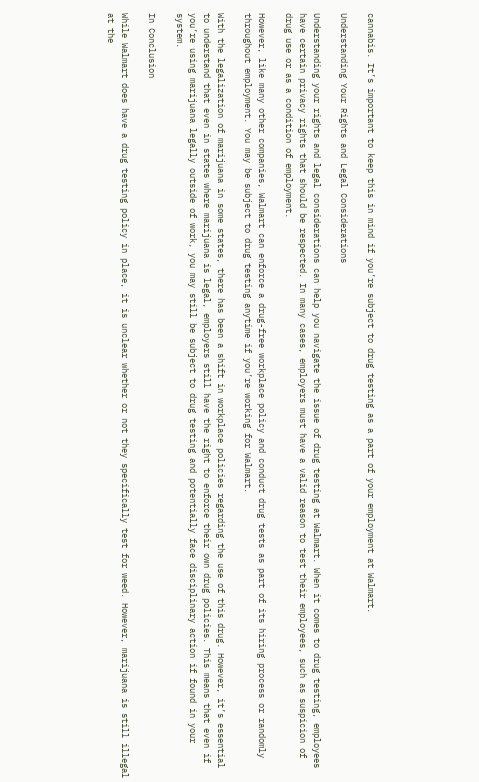cannabis. It’s important to keep this in mind if you’re subject to drug testing as a part of your employment at Walmart.

Understanding Your Rights and Legal Considerations

Understanding your rights and legal considerations can help you navigate the issue of drug testing at Walmart. When it comes to drug testing, employees have certain privacy rights that should be respected. In many cases, employers must have a valid reason to test their employees, such as suspicion of drug use or as a condition of employment.

However, like many other companies, Walmart can enforce a drug-free workplace policy and conduct drug tests as part of its hiring process or randomly throughout employment. You may be subject to drug testing anytime if you’re working for Walmart.

With the legalization of marijuana in some states, there has been a shift in workplace policies regarding the use of this drug. However, it’s essential to understand that even in states where marijuana is legal, employers still have the right to enforce their own drug policies. This means that even if you’re using marijuana legally outside of work, you may still be subject to drug testing and potentially face disciplinary action if found in your system.

In Conclusion

While Walmart does have a drug testing policy in place, it is unclear whether or not they specifically test for weed. However, marijuana is still illegal at the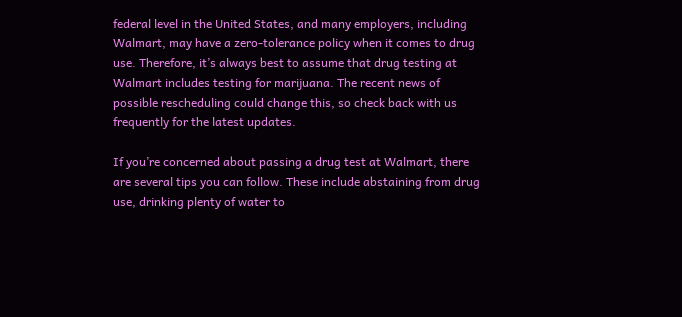federal level in the United States, and many employers, including Walmart, may have a zero-tolerance policy when it comes to drug use. Therefore, it’s always best to assume that drug testing at Walmart includes testing for marijuana. The recent news of possible rescheduling could change this, so check back with us frequently for the latest updates.

If you’re concerned about passing a drug test at Walmart, there are several tips you can follow. These include abstaining from drug use, drinking plenty of water to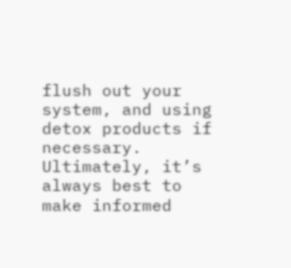flush out your system, and using detox products if necessary. Ultimately, it’s always best to make informed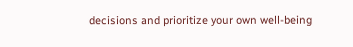decisions and prioritize your own well-being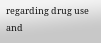regarding drug use and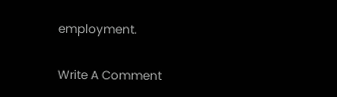employment.

Write A Comment